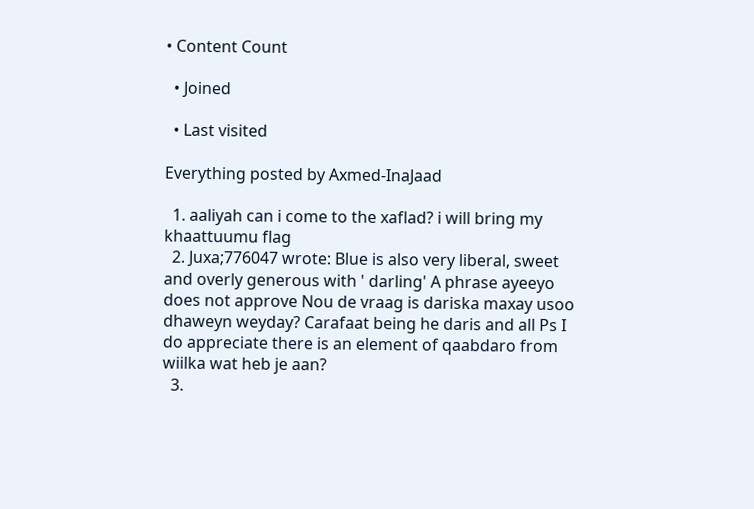• Content Count

  • Joined

  • Last visited

Everything posted by Axmed-InaJaad

  1. aaliyah can i come to the xaflad? i will bring my khaattuumu flag
  2. Juxa;776047 wrote: Blue is also very liberal, sweet and overly generous with ' darling' A phrase ayeeyo does not approve Nou de vraag is dariska maxay usoo dhaweyn weyday? Carafaat being he daris and all Ps I do appreciate there is an element of qaabdaro from wiilka wat heb je aan?
  3.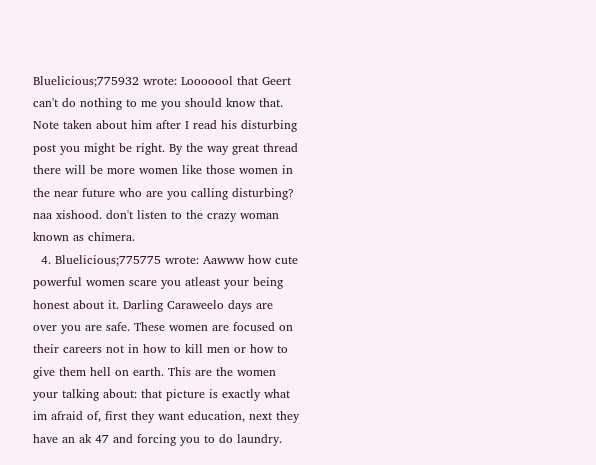Bluelicious;775932 wrote: Looooool that Geert can't do nothing to me you should know that. Note taken about him after I read his disturbing post you might be right. By the way great thread there will be more women like those women in the near future who are you calling disturbing? naa xishood. don't listen to the crazy woman known as chimera.
  4. Bluelicious;775775 wrote: Aawww how cute powerful women scare you atleast your being honest about it. Darling Caraweelo days are over you are safe. These women are focused on their careers not in how to kill men or how to give them hell on earth. This are the women your talking about: that picture is exactly what im afraid of, first they want education, next they have an ak 47 and forcing you to do laundry.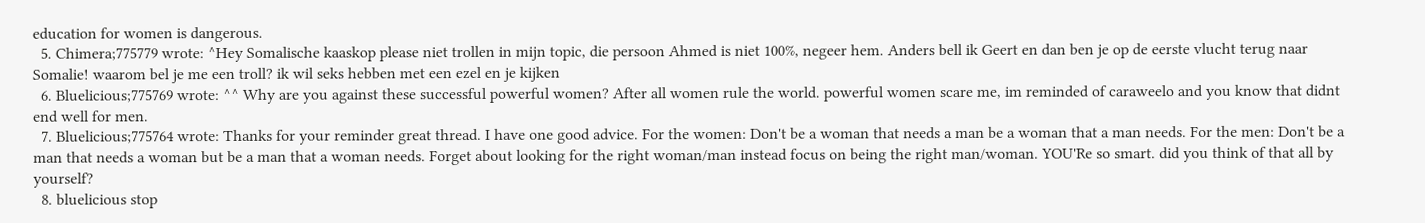education for women is dangerous.
  5. Chimera;775779 wrote: ^Hey Somalische kaaskop please niet trollen in mijn topic, die persoon Ahmed is niet 100%, negeer hem. Anders bell ik Geert en dan ben je op de eerste vlucht terug naar Somalie! waarom bel je me een troll? ik wil seks hebben met een ezel en je kijken
  6. Bluelicious;775769 wrote: ^^ Why are you against these successful powerful women? After all women rule the world. powerful women scare me, im reminded of caraweelo and you know that didnt end well for men.
  7. Bluelicious;775764 wrote: Thanks for your reminder great thread. I have one good advice. For the women: Don't be a woman that needs a man be a woman that a man needs. For the men: Don't be a man that needs a woman but be a man that a woman needs. Forget about looking for the right woman/man instead focus on being the right man/woman. YOU'Re so smart. did you think of that all by yourself?
  8. bluelicious stop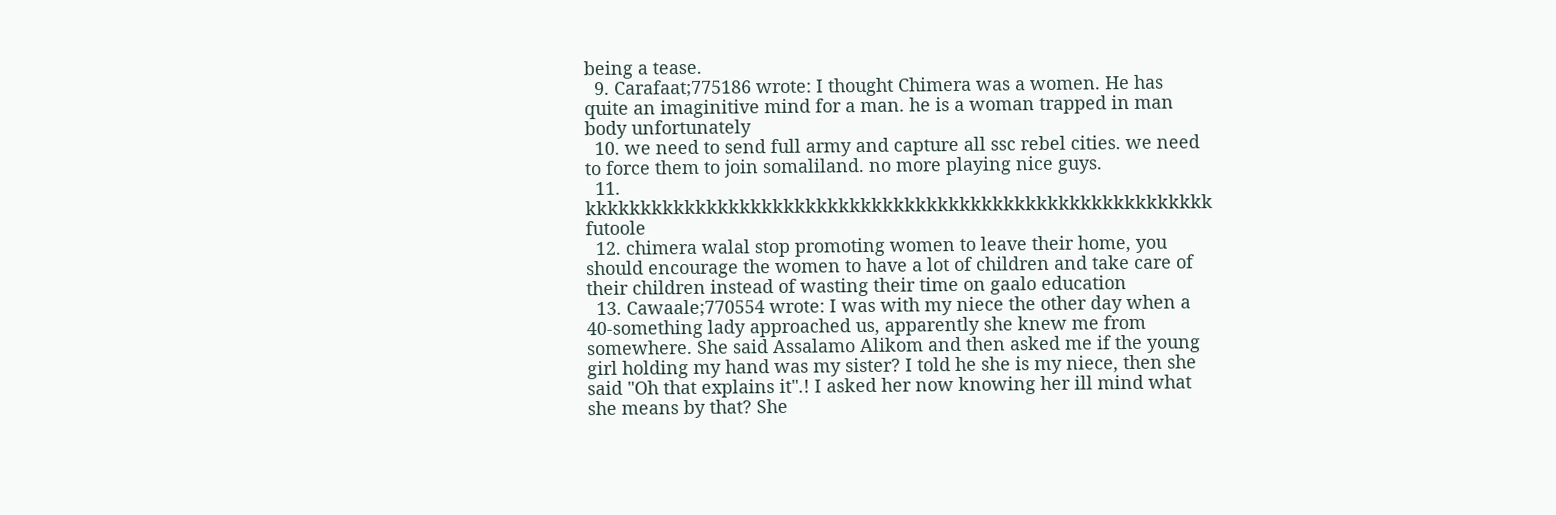being a tease.
  9. Carafaat;775186 wrote: I thought Chimera was a women. He has quite an imaginitive mind for a man. he is a woman trapped in man body unfortunately
  10. we need to send full army and capture all ssc rebel cities. we need to force them to join somaliland. no more playing nice guys.
  11. kkkkkkkkkkkkkkkkkkkkkkkkkkkkkkkkkkkkkkkkkkkkkkkkkkkkkkkkk futoole
  12. chimera walal stop promoting women to leave their home, you should encourage the women to have a lot of children and take care of their children instead of wasting their time on gaalo education
  13. Cawaale;770554 wrote: I was with my niece the other day when a 40-something lady approached us, apparently she knew me from somewhere. She said Assalamo Alikom and then asked me if the young girl holding my hand was my sister? I told he she is my niece, then she said "Oh that explains it".! I asked her now knowing her ill mind what she means by that? She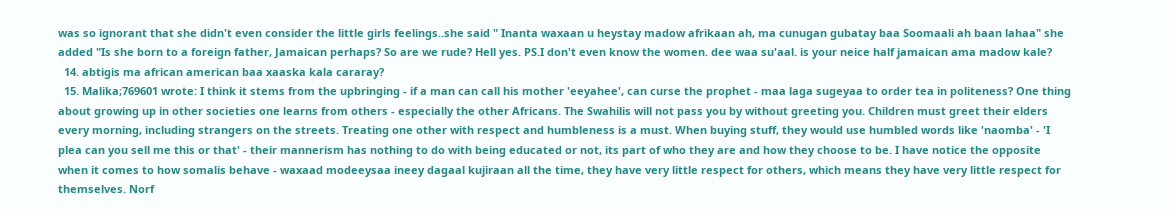was so ignorant that she didn't even consider the little girls feelings..she said " Inanta waxaan u heystay madow afrikaan ah, ma cunugan gubatay baa Soomaali ah baan lahaa" she added "Is she born to a foreign father, Jamaican perhaps? So are we rude? Hell yes. PS.I don't even know the women. dee waa su'aal. is your neice half jamaican ama madow kale?
  14. abtigis ma african american baa xaaska kala cararay?
  15. Malika;769601 wrote: I think it stems from the upbringing - if a man can call his mother 'eeyahee', can curse the prophet - maa laga sugeyaa to order tea in politeness? One thing about growing up in other societies one learns from others - especially the other Africans. The Swahilis will not pass you by without greeting you. Children must greet their elders every morning, including strangers on the streets. Treating one other with respect and humbleness is a must. When buying stuff, they would use humbled words like 'naomba' - 'I plea can you sell me this or that' - their mannerism has nothing to do with being educated or not, its part of who they are and how they choose to be. I have notice the opposite when it comes to how somalis behave - waxaad modeeysaa ineey dagaal kujiraan all the time, they have very little respect for others, which means they have very little respect for themselves. Norf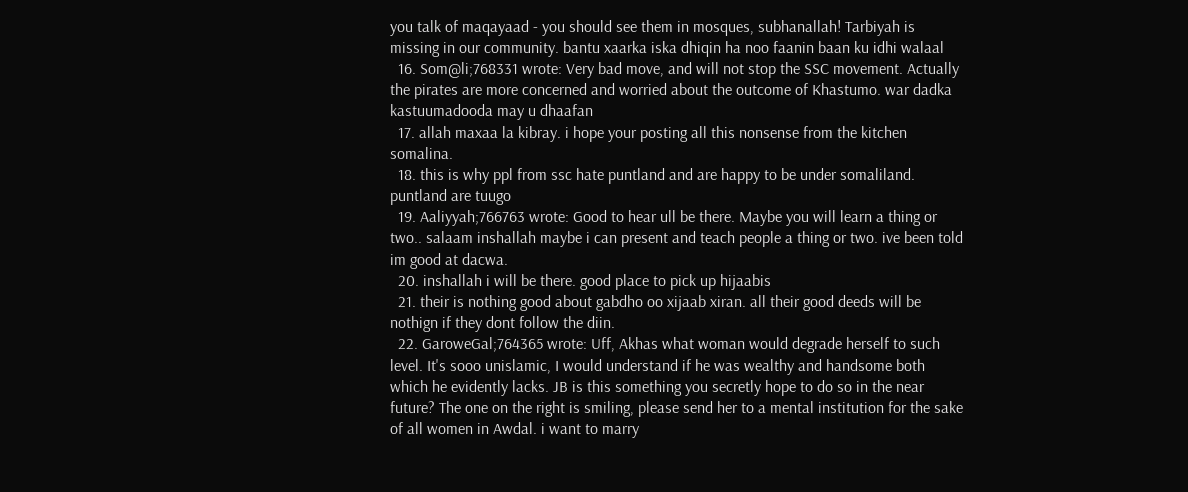you talk of maqayaad - you should see them in mosques, subhanallah! Tarbiyah is missing in our community. bantu xaarka iska dhiqin ha noo faanin baan ku idhi walaal
  16. Som@li;768331 wrote: Very bad move, and will not stop the SSC movement. Actually the pirates are more concerned and worried about the outcome of Khastumo. war dadka kastuumadooda may u dhaafan
  17. allah maxaa la kibray. i hope your posting all this nonsense from the kitchen somalina.
  18. this is why ppl from ssc hate puntland and are happy to be under somaliland. puntland are tuugo
  19. Aaliyyah;766763 wrote: Good to hear ull be there. Maybe you will learn a thing or two.. salaam inshallah maybe i can present and teach people a thing or two. ive been told im good at dacwa.
  20. inshallah i will be there. good place to pick up hijaabis
  21. their is nothing good about gabdho oo xijaab xiran. all their good deeds will be nothign if they dont follow the diin.
  22. GaroweGal;764365 wrote: Uff, Akhas what woman would degrade herself to such level. It's sooo unislamic, I would understand if he was wealthy and handsome both which he evidently lacks. JB is this something you secretly hope to do so in the near future? The one on the right is smiling, please send her to a mental institution for the sake of all women in Awdal. i want to marry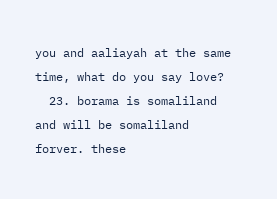you and aaliayah at the same time, what do you say love?
  23. borama is somaliland and will be somaliland forver. these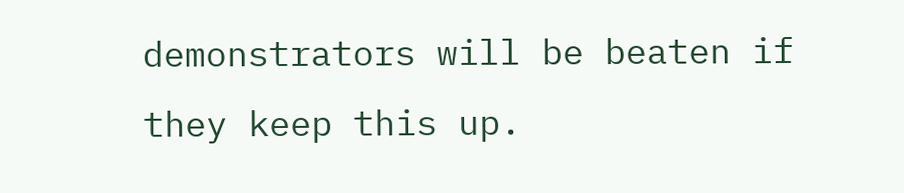demonstrators will be beaten if they keep this up.